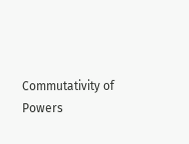Commutativity of Powers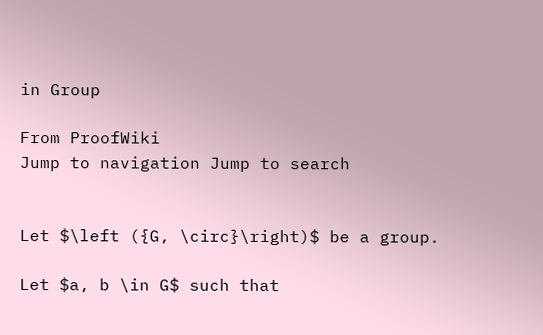in Group

From ProofWiki
Jump to navigation Jump to search


Let $\left ({G, \circ}\right)$ be a group.

Let $a, b \in G$ such that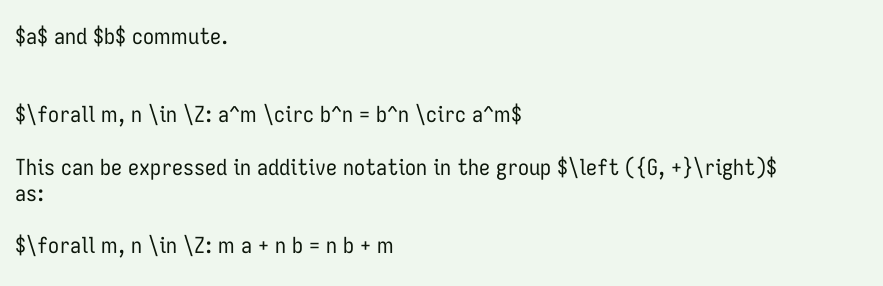$a$ and $b$ commute.


$\forall m, n \in \Z: a^m \circ b^n = b^n \circ a^m$

This can be expressed in additive notation in the group $\left ({G, +}\right)$ as:

$\forall m, n \in \Z: m a + n b = n b + m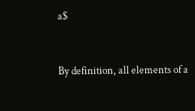a$


By definition, all elements of a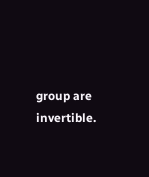group are invertible.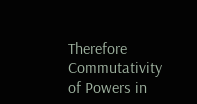Therefore Commutativity of Powers in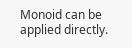Monoid can be applied directly.